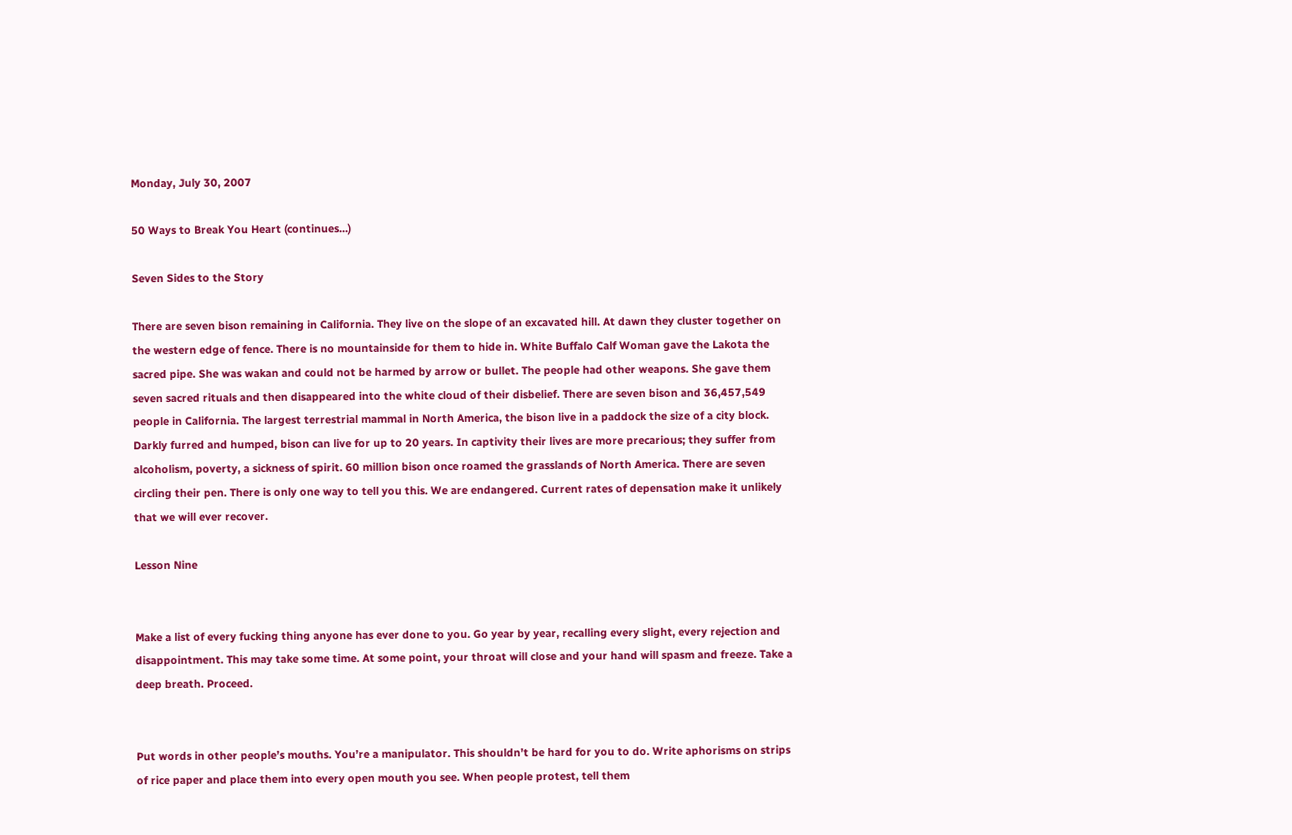Monday, July 30, 2007

50 Ways to Break You Heart (continues...)

Seven Sides to the Story

There are seven bison remaining in California. They live on the slope of an excavated hill. At dawn they cluster together on the western edge of fence. There is no mountainside for them to hide in. White Buffalo Calf Woman gave the Lakota the sacred pipe. She was wakan and could not be harmed by arrow or bullet. The people had other weapons. She gave them seven sacred rituals and then disappeared into the white cloud of their disbelief. There are seven bison and 36,457,549 people in California. The largest terrestrial mammal in North America, the bison live in a paddock the size of a city block. Darkly furred and humped, bison can live for up to 20 years. In captivity their lives are more precarious; they suffer from alcoholism, poverty, a sickness of spirit. 60 million bison once roamed the grasslands of North America. There are seven circling their pen. There is only one way to tell you this. We are endangered. Current rates of depensation make it unlikely that we will ever recover.

Lesson Nine


Make a list of every fucking thing anyone has ever done to you. Go year by year, recalling every slight, every rejection and disappointment. This may take some time. At some point, your throat will close and your hand will spasm and freeze. Take a deep breath. Proceed.


Put words in other people’s mouths. You’re a manipulator. This shouldn’t be hard for you to do. Write aphorisms on strips of rice paper and place them into every open mouth you see. When people protest, tell them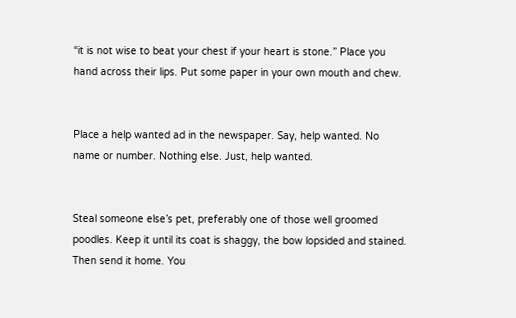“it is not wise to beat your chest if your heart is stone.” Place you hand across their lips. Put some paper in your own mouth and chew.


Place a help wanted ad in the newspaper. Say, help wanted. No name or number. Nothing else. Just, help wanted.


Steal someone else’s pet, preferably one of those well groomed poodles. Keep it until its coat is shaggy, the bow lopsided and stained. Then send it home. You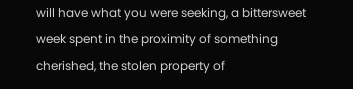will have what you were seeking, a bittersweet week spent in the proximity of something cherished, the stolen property of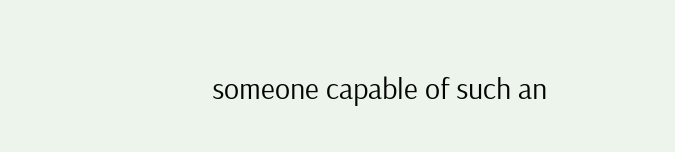someone capable of such an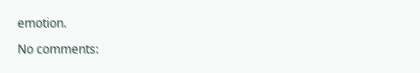emotion.

No comments: